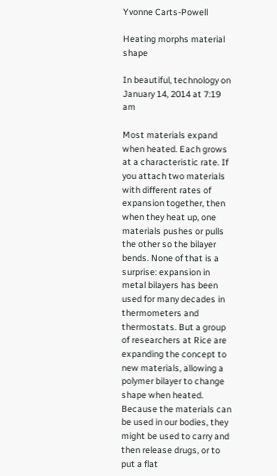Yvonne Carts-Powell

Heating morphs material shape

In beautiful, technology on January 14, 2014 at 7:19 am

Most materials expand when heated. Each grows at a characteristic rate. If you attach two materials with different rates of expansion together, then when they heat up, one materials pushes or pulls the other so the bilayer bends. None of that is a surprise: expansion in metal bilayers has been used for many decades in thermometers and thermostats. But a group of researchers at Rice are expanding the concept to new materials, allowing a polymer bilayer to change shape when heated. Because the materials can be used in our bodies, they might be used to carry and then release drugs, or to put a flat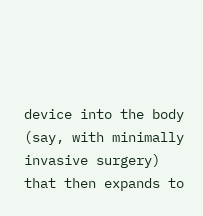device into the body (say, with minimally invasive surgery) that then expands to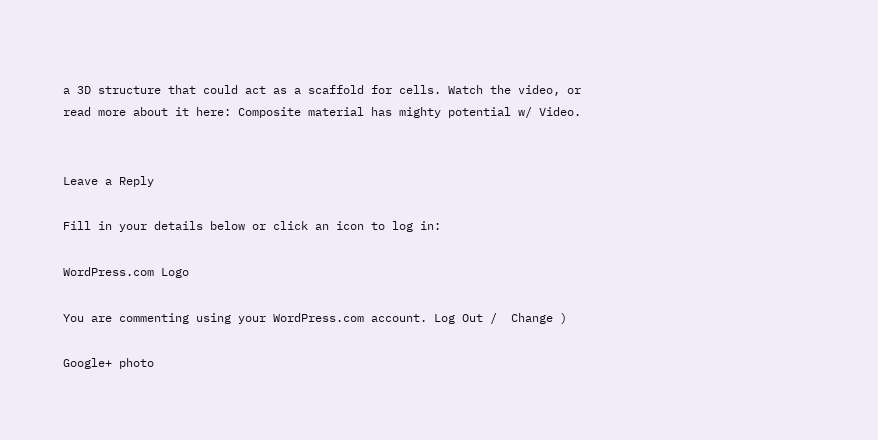a 3D structure that could act as a scaffold for cells. Watch the video, or read more about it here: Composite material has mighty potential w/ Video.


Leave a Reply

Fill in your details below or click an icon to log in:

WordPress.com Logo

You are commenting using your WordPress.com account. Log Out /  Change )

Google+ photo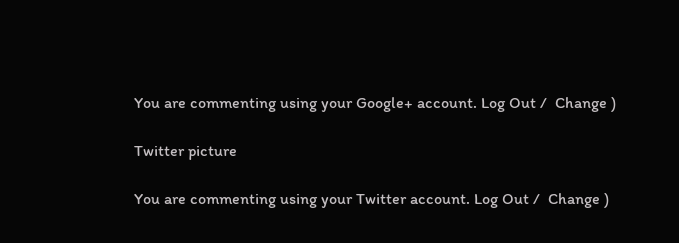You are commenting using your Google+ account. Log Out /  Change )

Twitter picture

You are commenting using your Twitter account. Log Out /  Change )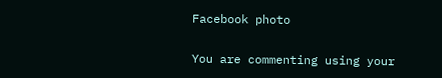Facebook photo

You are commenting using your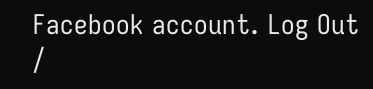Facebook account. Log Out /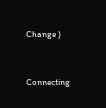Change )


Connecting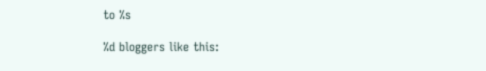to %s

%d bloggers like this: